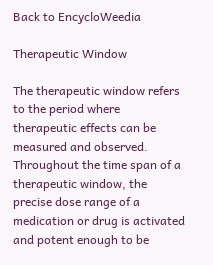Back to EncycloWeedia

Therapeutic Window

The therapeutic window refers to the period where therapeutic effects can be measured and observed. Throughout the time span of a therapeutic window, the precise dose range of a medication or drug is activated and potent enough to be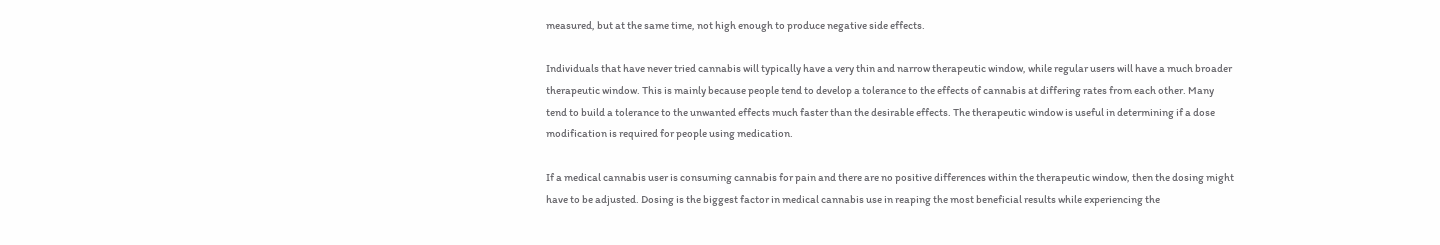measured, but at the same time, not high enough to produce negative side effects.

Individuals that have never tried cannabis will typically have a very thin and narrow therapeutic window, while regular users will have a much broader therapeutic window. This is mainly because people tend to develop a tolerance to the effects of cannabis at differing rates from each other. Many tend to build a tolerance to the unwanted effects much faster than the desirable effects. The therapeutic window is useful in determining if a dose modification is required for people using medication.

If a medical cannabis user is consuming cannabis for pain and there are no positive differences within the therapeutic window, then the dosing might have to be adjusted. Dosing is the biggest factor in medical cannabis use in reaping the most beneficial results while experiencing the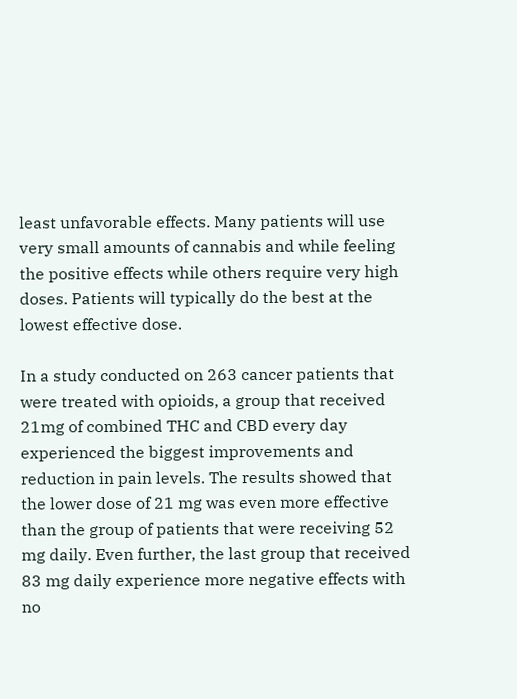least unfavorable effects. Many patients will use very small amounts of cannabis and while feeling the positive effects while others require very high doses. Patients will typically do the best at the lowest effective dose.

In a study conducted on 263 cancer patients that were treated with opioids, a group that received 21mg of combined THC and CBD every day experienced the biggest improvements and reduction in pain levels. The results showed that the lower dose of 21 mg was even more effective than the group of patients that were receiving 52 mg daily. Even further, the last group that received 83 mg daily experience more negative effects with no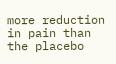more reduction in pain than the placebo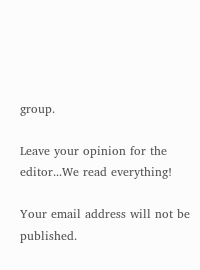group.

Leave your opinion for the editor...We read everything!

Your email address will not be published.